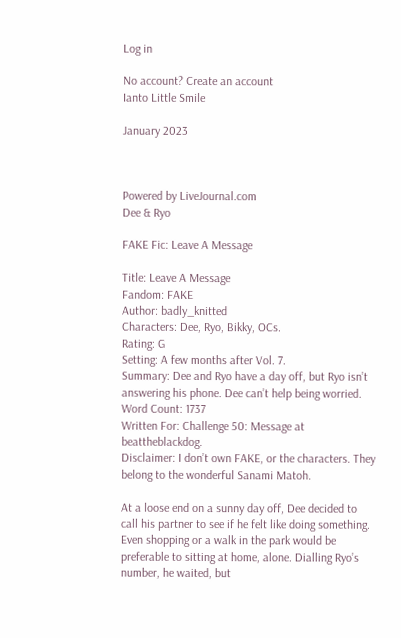Log in

No account? Create an account
Ianto Little Smile

January 2023



Powered by LiveJournal.com
Dee & Ryo

FAKE Fic: Leave A Message

Title: Leave A Message
Fandom: FAKE
Author: badly_knitted
Characters: Dee, Ryo, Bikky, OCs.
Rating: G
Setting: A few months after Vol. 7.
Summary: Dee and Ryo have a day off, but Ryo isn’t answering his phone. Dee can’t help being worried.
Word Count: 1737
Written For: Challenge 50: Message at beattheblackdog.
Disclaimer: I don’t own FAKE, or the characters. They belong to the wonderful Sanami Matoh.

At a loose end on a sunny day off, Dee decided to call his partner to see if he felt like doing something. Even shopping or a walk in the park would be preferable to sitting at home, alone. Dialling Ryo’s number, he waited, but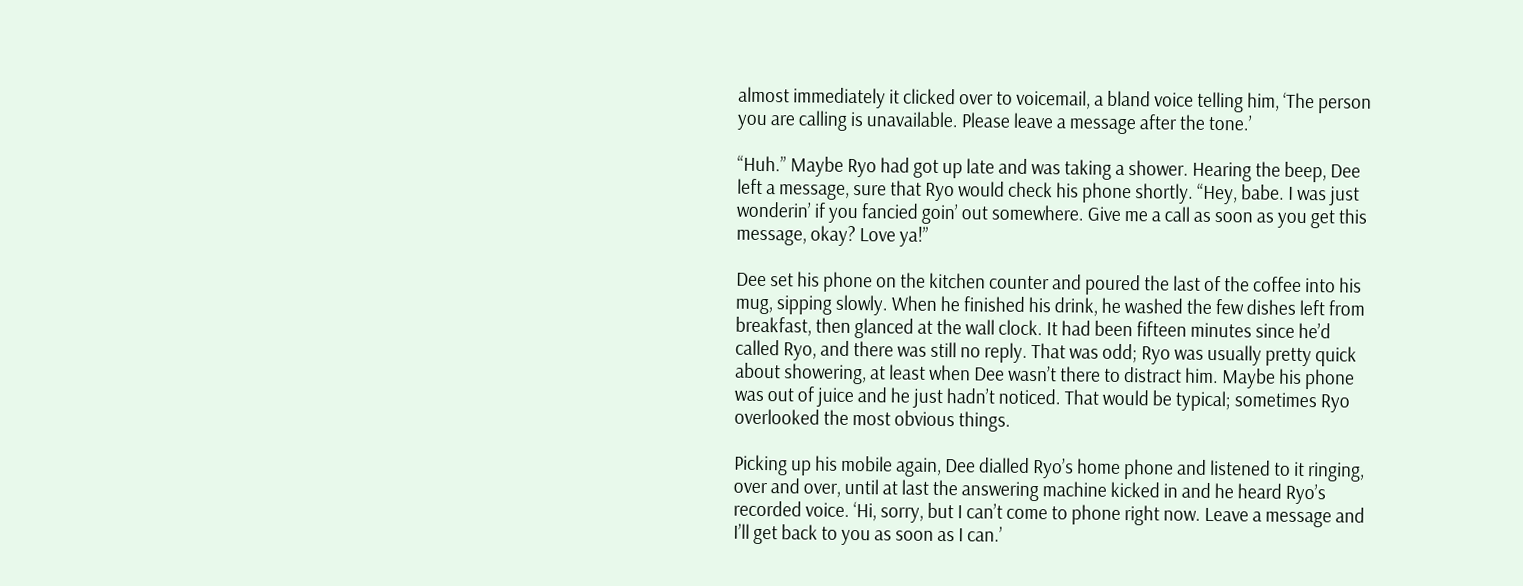almost immediately it clicked over to voicemail, a bland voice telling him, ‘The person you are calling is unavailable. Please leave a message after the tone.’

“Huh.” Maybe Ryo had got up late and was taking a shower. Hearing the beep, Dee left a message, sure that Ryo would check his phone shortly. “Hey, babe. I was just wonderin’ if you fancied goin’ out somewhere. Give me a call as soon as you get this message, okay? Love ya!”

Dee set his phone on the kitchen counter and poured the last of the coffee into his mug, sipping slowly. When he finished his drink, he washed the few dishes left from breakfast, then glanced at the wall clock. It had been fifteen minutes since he’d called Ryo, and there was still no reply. That was odd; Ryo was usually pretty quick about showering, at least when Dee wasn’t there to distract him. Maybe his phone was out of juice and he just hadn’t noticed. That would be typical; sometimes Ryo overlooked the most obvious things.

Picking up his mobile again, Dee dialled Ryo’s home phone and listened to it ringing, over and over, until at last the answering machine kicked in and he heard Ryo’s recorded voice. ‘Hi, sorry, but I can’t come to phone right now. Leave a message and I’ll get back to you as soon as I can.’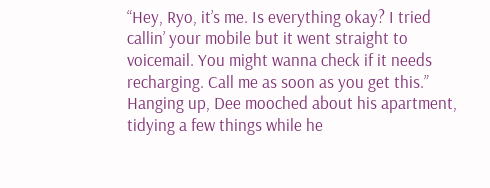“Hey, Ryo, it’s me. Is everything okay? I tried callin’ your mobile but it went straight to voicemail. You might wanna check if it needs recharging. Call me as soon as you get this.” Hanging up, Dee mooched about his apartment, tidying a few things while he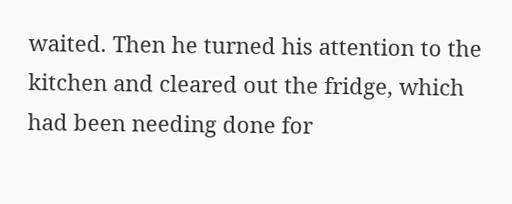waited. Then he turned his attention to the kitchen and cleared out the fridge, which had been needing done for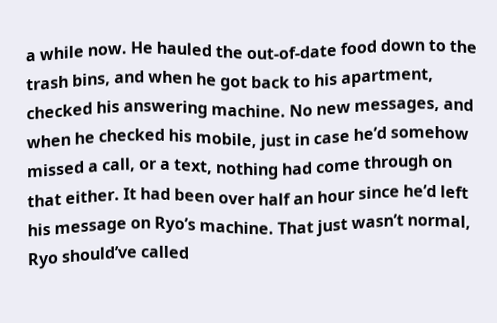a while now. He hauled the out-of-date food down to the trash bins, and when he got back to his apartment, checked his answering machine. No new messages, and when he checked his mobile, just in case he’d somehow missed a call, or a text, nothing had come through on that either. It had been over half an hour since he’d left his message on Ryo’s machine. That just wasn’t normal, Ryo should’ve called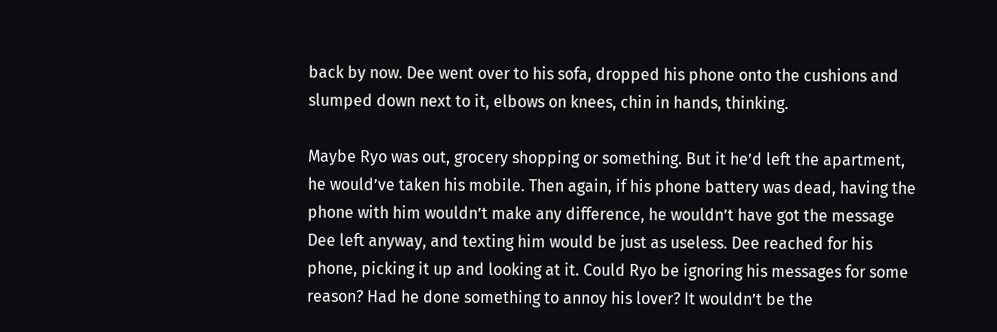back by now. Dee went over to his sofa, dropped his phone onto the cushions and slumped down next to it, elbows on knees, chin in hands, thinking.

Maybe Ryo was out, grocery shopping or something. But it he’d left the apartment, he would’ve taken his mobile. Then again, if his phone battery was dead, having the phone with him wouldn’t make any difference, he wouldn’t have got the message Dee left anyway, and texting him would be just as useless. Dee reached for his phone, picking it up and looking at it. Could Ryo be ignoring his messages for some reason? Had he done something to annoy his lover? It wouldn’t be the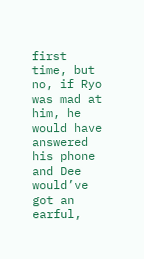first time, but no, if Ryo was mad at him, he would have answered his phone and Dee would’ve got an earful,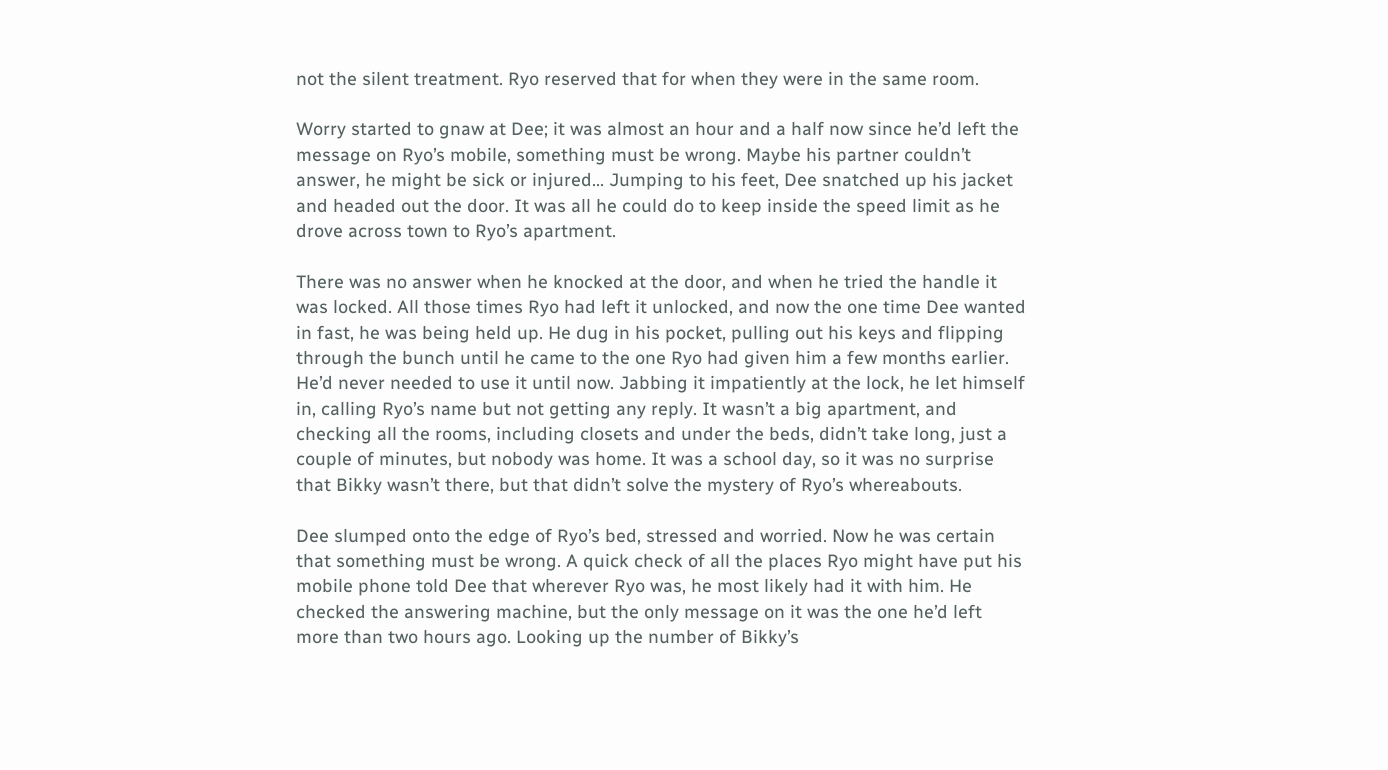not the silent treatment. Ryo reserved that for when they were in the same room.

Worry started to gnaw at Dee; it was almost an hour and a half now since he’d left the message on Ryo’s mobile, something must be wrong. Maybe his partner couldn’t answer, he might be sick or injured… Jumping to his feet, Dee snatched up his jacket and headed out the door. It was all he could do to keep inside the speed limit as he drove across town to Ryo’s apartment.

There was no answer when he knocked at the door, and when he tried the handle it was locked. All those times Ryo had left it unlocked, and now the one time Dee wanted in fast, he was being held up. He dug in his pocket, pulling out his keys and flipping through the bunch until he came to the one Ryo had given him a few months earlier. He’d never needed to use it until now. Jabbing it impatiently at the lock, he let himself in, calling Ryo’s name but not getting any reply. It wasn’t a big apartment, and checking all the rooms, including closets and under the beds, didn’t take long, just a couple of minutes, but nobody was home. It was a school day, so it was no surprise that Bikky wasn’t there, but that didn’t solve the mystery of Ryo’s whereabouts.

Dee slumped onto the edge of Ryo’s bed, stressed and worried. Now he was certain that something must be wrong. A quick check of all the places Ryo might have put his mobile phone told Dee that wherever Ryo was, he most likely had it with him. He checked the answering machine, but the only message on it was the one he’d left more than two hours ago. Looking up the number of Bikky’s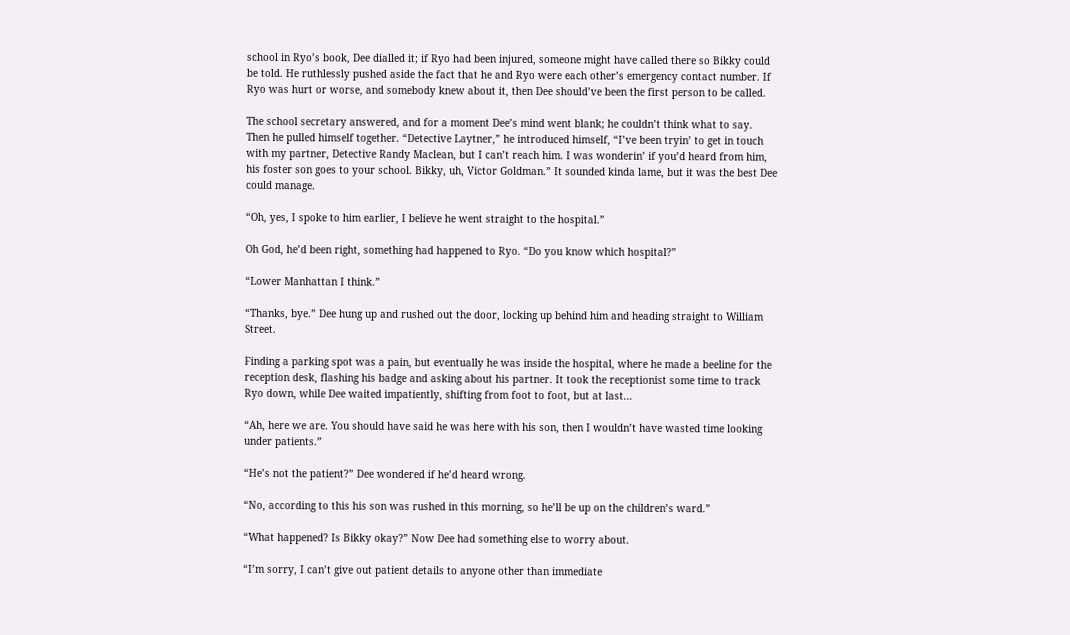school in Ryo’s book, Dee dialled it; if Ryo had been injured, someone might have called there so Bikky could be told. He ruthlessly pushed aside the fact that he and Ryo were each other’s emergency contact number. If Ryo was hurt or worse, and somebody knew about it, then Dee should’ve been the first person to be called.

The school secretary answered, and for a moment Dee’s mind went blank; he couldn’t think what to say. Then he pulled himself together. “Detective Laytner,” he introduced himself, “I’ve been tryin’ to get in touch with my partner, Detective Randy Maclean, but I can’t reach him. I was wonderin’ if you’d heard from him, his foster son goes to your school. Bikky, uh, Victor Goldman.” It sounded kinda lame, but it was the best Dee could manage.

“Oh, yes, I spoke to him earlier, I believe he went straight to the hospital.”

Oh God, he’d been right, something had happened to Ryo. “Do you know which hospital?”

“Lower Manhattan I think.”

“Thanks, bye.” Dee hung up and rushed out the door, locking up behind him and heading straight to William Street.

Finding a parking spot was a pain, but eventually he was inside the hospital, where he made a beeline for the reception desk, flashing his badge and asking about his partner. It took the receptionist some time to track Ryo down, while Dee waited impatiently, shifting from foot to foot, but at last…

“Ah, here we are. You should have said he was here with his son, then I wouldn’t have wasted time looking under patients.”

“He’s not the patient?” Dee wondered if he’d heard wrong.

“No, according to this his son was rushed in this morning, so he’ll be up on the children’s ward.”

“What happened? Is Bikky okay?” Now Dee had something else to worry about.

“I’m sorry, I can’t give out patient details to anyone other than immediate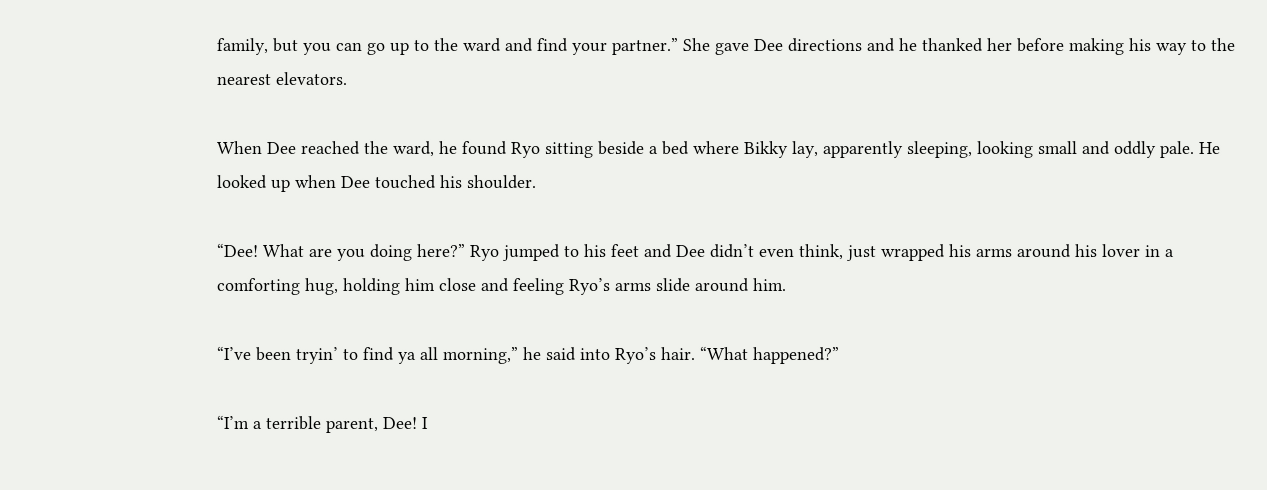family, but you can go up to the ward and find your partner.” She gave Dee directions and he thanked her before making his way to the nearest elevators.

When Dee reached the ward, he found Ryo sitting beside a bed where Bikky lay, apparently sleeping, looking small and oddly pale. He looked up when Dee touched his shoulder.

“Dee! What are you doing here?” Ryo jumped to his feet and Dee didn’t even think, just wrapped his arms around his lover in a comforting hug, holding him close and feeling Ryo’s arms slide around him.

“I’ve been tryin’ to find ya all morning,” he said into Ryo’s hair. “What happened?”

“I’m a terrible parent, Dee! I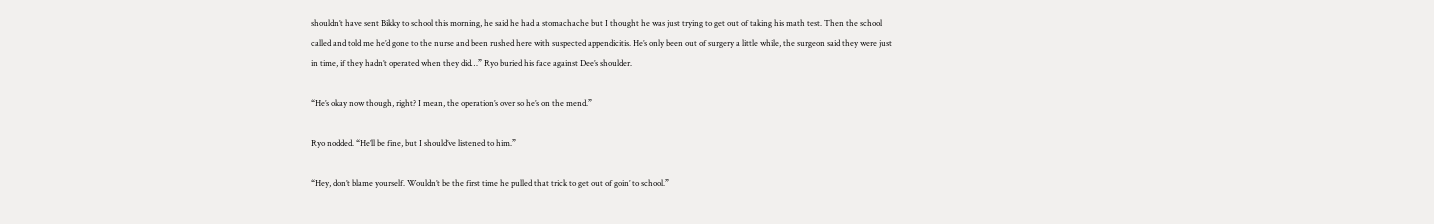shouldn’t have sent Bikky to school this morning, he said he had a stomachache but I thought he was just trying to get out of taking his math test. Then the school called and told me he’d gone to the nurse and been rushed here with suspected appendicitis. He’s only been out of surgery a little while, the surgeon said they were just in time, if they hadn’t operated when they did…” Ryo buried his face against Dee’s shoulder.

“He’s okay now though, right? I mean, the operation’s over so he’s on the mend.”

Ryo nodded. “He’ll be fine, but I should’ve listened to him.”

“Hey, don’t blame yourself. Wouldn’t be the first time he pulled that trick to get out of goin’ to school.”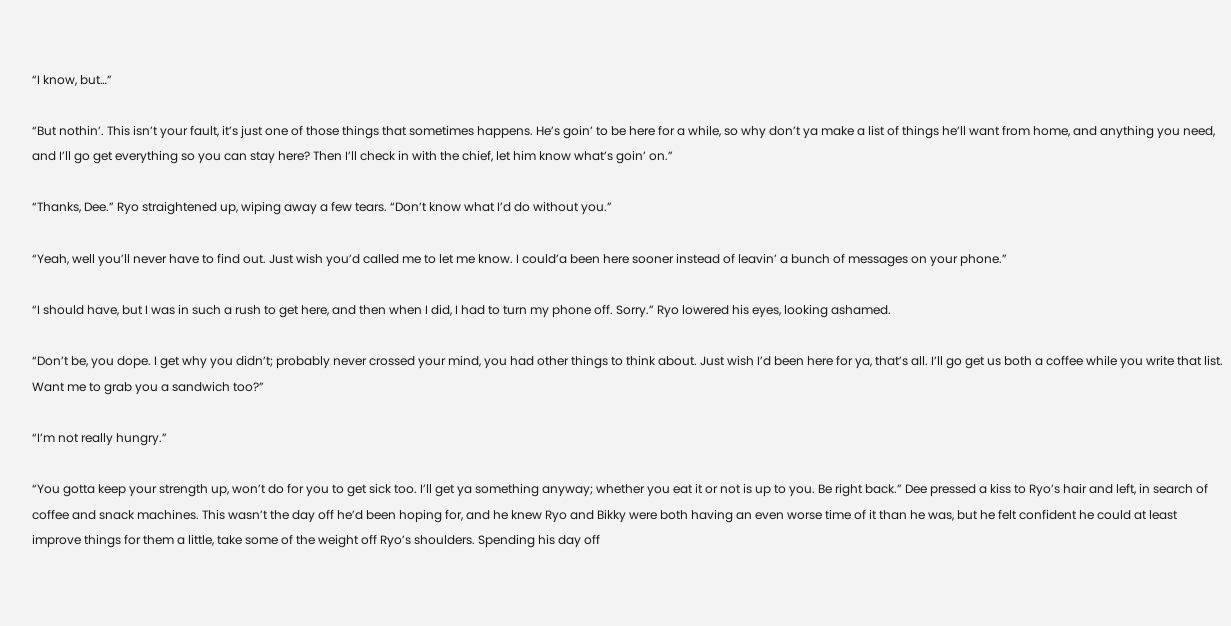“I know, but…”

“But nothin’. This isn’t your fault, it’s just one of those things that sometimes happens. He’s goin’ to be here for a while, so why don’t ya make a list of things he’ll want from home, and anything you need, and I’ll go get everything so you can stay here? Then I’ll check in with the chief, let him know what’s goin’ on.”

“Thanks, Dee.” Ryo straightened up, wiping away a few tears. “Don’t know what I’d do without you.”

“Yeah, well you’ll never have to find out. Just wish you’d called me to let me know. I could’a been here sooner instead of leavin’ a bunch of messages on your phone.”

“I should have, but I was in such a rush to get here, and then when I did, I had to turn my phone off. Sorry.” Ryo lowered his eyes, looking ashamed.

“Don’t be, you dope. I get why you didn’t; probably never crossed your mind, you had other things to think about. Just wish I’d been here for ya, that’s all. I’ll go get us both a coffee while you write that list. Want me to grab you a sandwich too?”

“I’m not really hungry.”

“You gotta keep your strength up, won’t do for you to get sick too. I’ll get ya something anyway; whether you eat it or not is up to you. Be right back.” Dee pressed a kiss to Ryo’s hair and left, in search of coffee and snack machines. This wasn’t the day off he’d been hoping for, and he knew Ryo and Bikky were both having an even worse time of it than he was, but he felt confident he could at least improve things for them a little, take some of the weight off Ryo’s shoulders. Spending his day off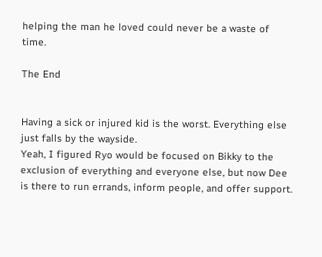helping the man he loved could never be a waste of time.

The End


Having a sick or injured kid is the worst. Everything else just falls by the wayside.
Yeah, I figured Ryo would be focused on Bikky to the exclusion of everything and everyone else, but now Dee is there to run errands, inform people, and offer support.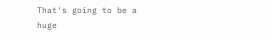That's going to be a huge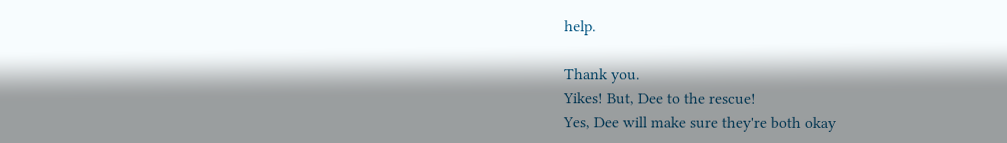help.

Thank you.
Yikes! But, Dee to the rescue!
Yes, Dee will make sure they're both okay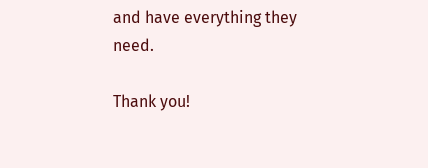and have everything they need.

Thank you!